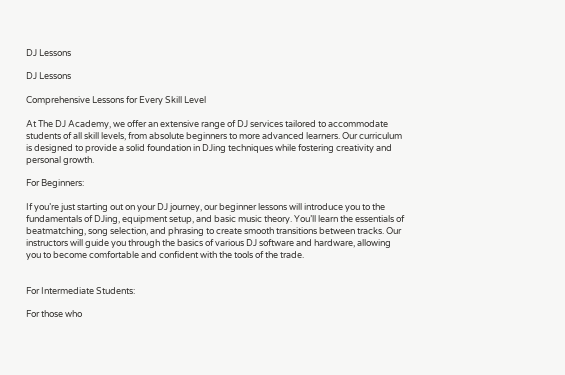DJ Lessons

DJ Lessons

Comprehensive Lessons for Every Skill Level

At The DJ Academy, we offer an extensive range of DJ services tailored to accommodate students of all skill levels, from absolute beginners to more advanced learners. Our curriculum is designed to provide a solid foundation in DJing techniques while fostering creativity and personal growth.

For Beginners:

If you’re just starting out on your DJ journey, our beginner lessons will introduce you to the fundamentals of DJing, equipment setup, and basic music theory. You’ll learn the essentials of beatmatching, song selection, and phrasing to create smooth transitions between tracks. Our instructors will guide you through the basics of various DJ software and hardware, allowing you to become comfortable and confident with the tools of the trade.


For Intermediate Students:

For those who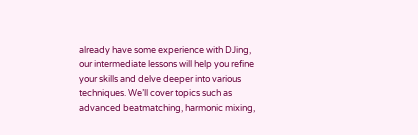already have some experience with DJing, our intermediate lessons will help you refine your skills and delve deeper into various techniques. We’ll cover topics such as advanced beatmatching, harmonic mixing,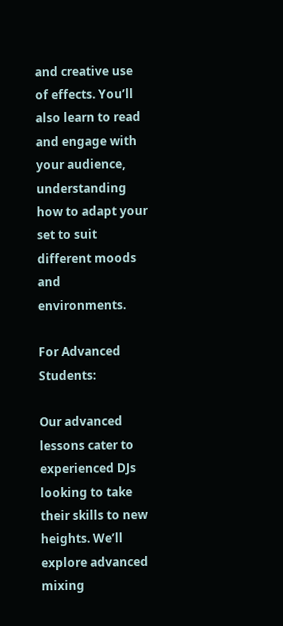and creative use of effects. You’ll also learn to read and engage with your audience, understanding how to adapt your set to suit different moods and environments.

For Advanced Students:

Our advanced lessons cater to experienced DJs looking to take their skills to new heights. We’ll explore advanced mixing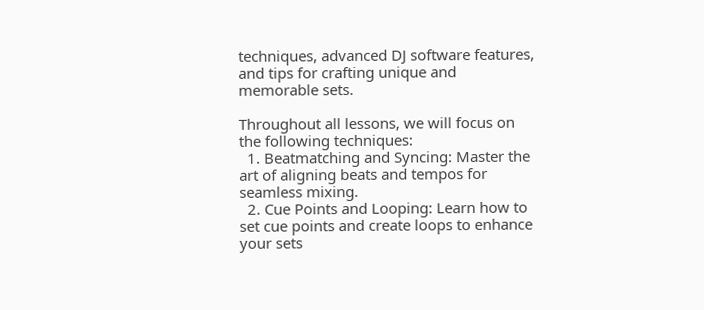techniques, advanced DJ software features, and tips for crafting unique and memorable sets.

Throughout all lessons, we will focus on the following techniques:
  1. Beatmatching and Syncing: Master the art of aligning beats and tempos for seamless mixing.
  2. Cue Points and Looping: Learn how to set cue points and create loops to enhance your sets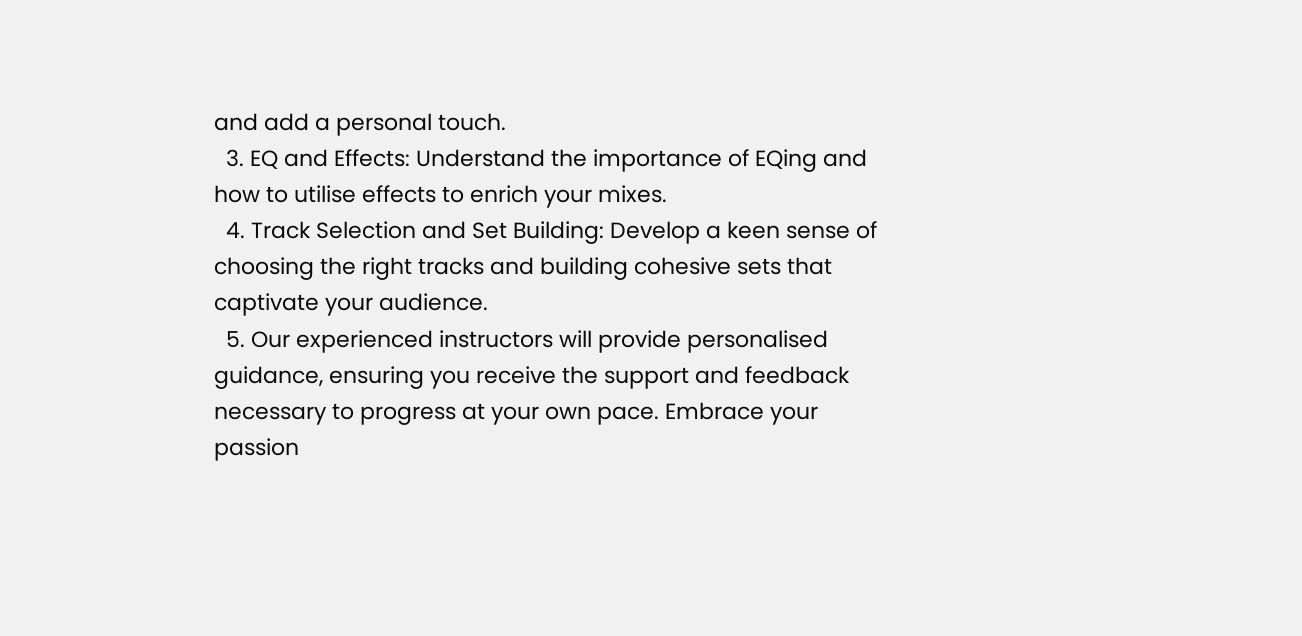and add a personal touch.
  3. EQ and Effects: Understand the importance of EQing and how to utilise effects to enrich your mixes.
  4. Track Selection and Set Building: Develop a keen sense of choosing the right tracks and building cohesive sets that captivate your audience.
  5. Our experienced instructors will provide personalised guidance, ensuring you receive the support and feedback necessary to progress at your own pace. Embrace your passion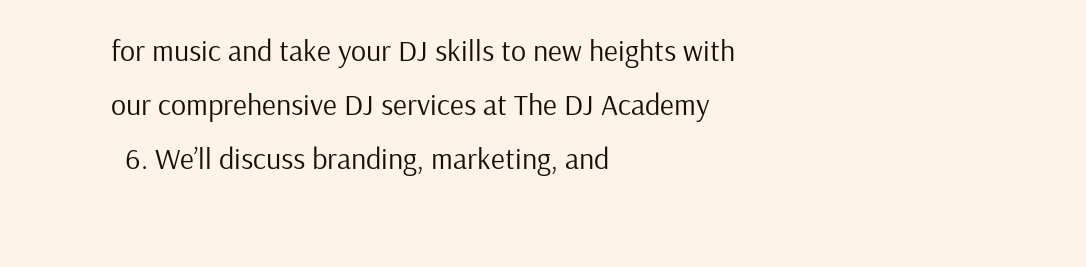for music and take your DJ skills to new heights with our comprehensive DJ services at The DJ Academy
  6. We’ll discuss branding, marketing, and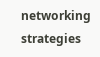networking strategies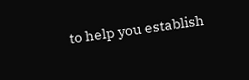to help you establish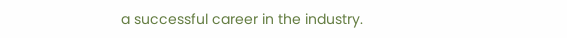a successful career in the industry.